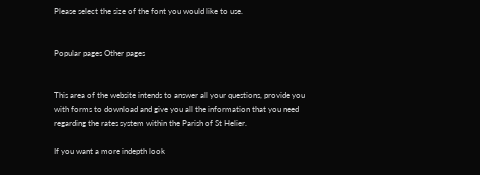Please select the size of the font you would like to use.


Popular pages Other pages


This area of the website intends to answer all your questions, provide you with forms to download and give you all the information that you need regarding the rates system within the Parish of St Helier.

If you want a more indepth look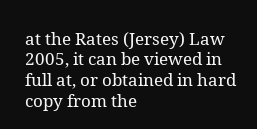at the Rates (Jersey) Law 2005, it can be viewed in full at, or obtained in hard copy from the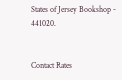States of Jersey Bookshop - 441020.


Contact Rates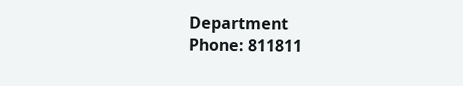Department
Phone: 811811